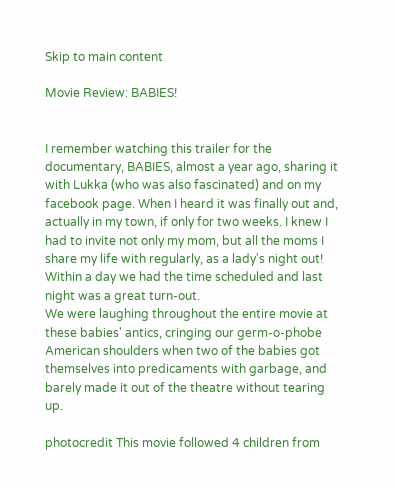Skip to main content

Movie Review: BABIES!


I remember watching this trailer for the documentary, BABIES, almost a year ago, sharing it with Lukka (who was also fascinated) and on my facebook page. When I heard it was finally out and, actually in my town, if only for two weeks. I knew I had to invite not only my mom, but all the moms I share my life with regularly, as a lady's night out! Within a day we had the time scheduled and last night was a great turn-out.
We were laughing throughout the entire movie at these babies' antics, cringing our germ-o-phobe American shoulders when two of the babies got themselves into predicaments with garbage, and barely made it out of the theatre without tearing up.

photocredit This movie followed 4 children from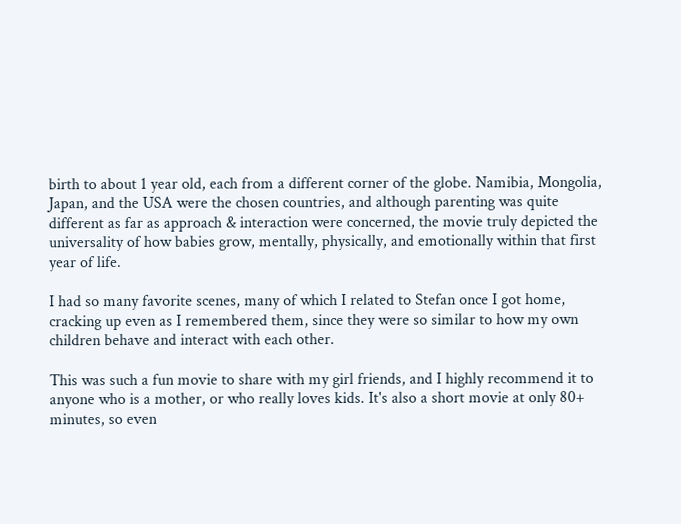birth to about 1 year old, each from a different corner of the globe. Namibia, Mongolia, Japan, and the USA were the chosen countries, and although parenting was quite different as far as approach & interaction were concerned, the movie truly depicted the universality of how babies grow, mentally, physically, and emotionally within that first year of life.

I had so many favorite scenes, many of which I related to Stefan once I got home, cracking up even as I remembered them, since they were so similar to how my own children behave and interact with each other.

This was such a fun movie to share with my girl friends, and I highly recommend it to anyone who is a mother, or who really loves kids. It's also a short movie at only 80+ minutes, so even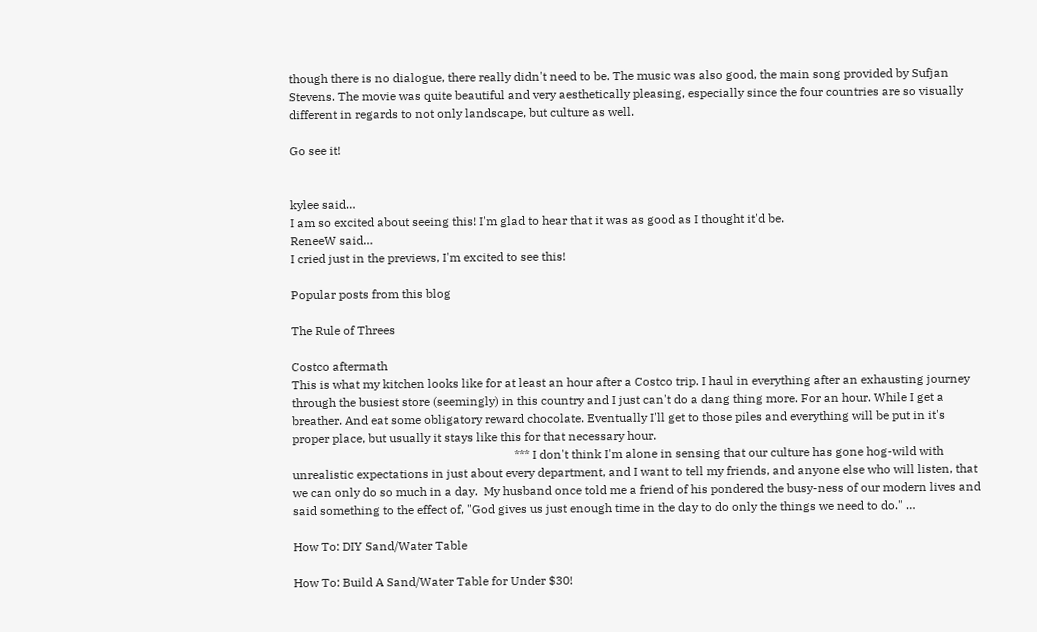though there is no dialogue, there really didn't need to be. The music was also good, the main song provided by Sufjan Stevens. The movie was quite beautiful and very aesthetically pleasing, especially since the four countries are so visually different in regards to not only landscape, but culture as well.

Go see it!


kylee said…
I am so excited about seeing this! I'm glad to hear that it was as good as I thought it'd be.
ReneeW said…
I cried just in the previews, I'm excited to see this!

Popular posts from this blog

The Rule of Threes

Costco aftermath
This is what my kitchen looks like for at least an hour after a Costco trip. I haul in everything after an exhausting journey through the busiest store (seemingly) in this country and I just can't do a dang thing more. For an hour. While I get a breather. And eat some obligatory reward chocolate. Eventually I'll get to those piles and everything will be put in it's proper place, but usually it stays like this for that necessary hour.
                                                                          *** I don't think I'm alone in sensing that our culture has gone hog-wild with unrealistic expectations in just about every department, and I want to tell my friends, and anyone else who will listen, that we can only do so much in a day.  My husband once told me a friend of his pondered the busy-ness of our modern lives and said something to the effect of, "God gives us just enough time in the day to do only the things we need to do." …

How To: DIY Sand/Water Table

How To: Build A Sand/Water Table for Under $30!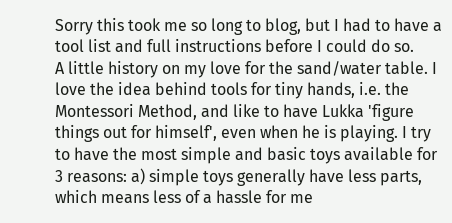Sorry this took me so long to blog, but I had to have a tool list and full instructions before I could do so.
A little history on my love for the sand/water table. I love the idea behind tools for tiny hands, i.e. the Montessori Method, and like to have Lukka 'figure things out for himself', even when he is playing. I try to have the most simple and basic toys available for 3 reasons: a) simple toys generally have less parts, which means less of a hassle for me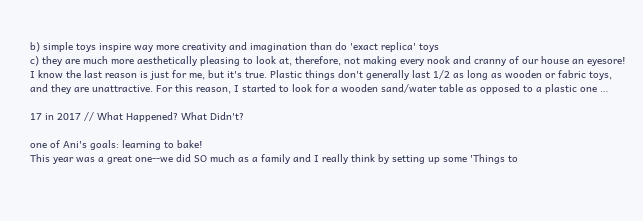b) simple toys inspire way more creativity and imagination than do 'exact replica' toys
c) they are much more aesthetically pleasing to look at, therefore, not making every nook and cranny of our house an eyesore!
I know the last reason is just for me, but it's true. Plastic things don't generally last 1/2 as long as wooden or fabric toys, and they are unattractive. For this reason, I started to look for a wooden sand/water table as opposed to a plastic one …

17 in 2017 // What Happened? What Didn't?

one of Ani's goals: learning to bake!
This year was a great one--we did SO much as a family and I really think by setting up some 'Things to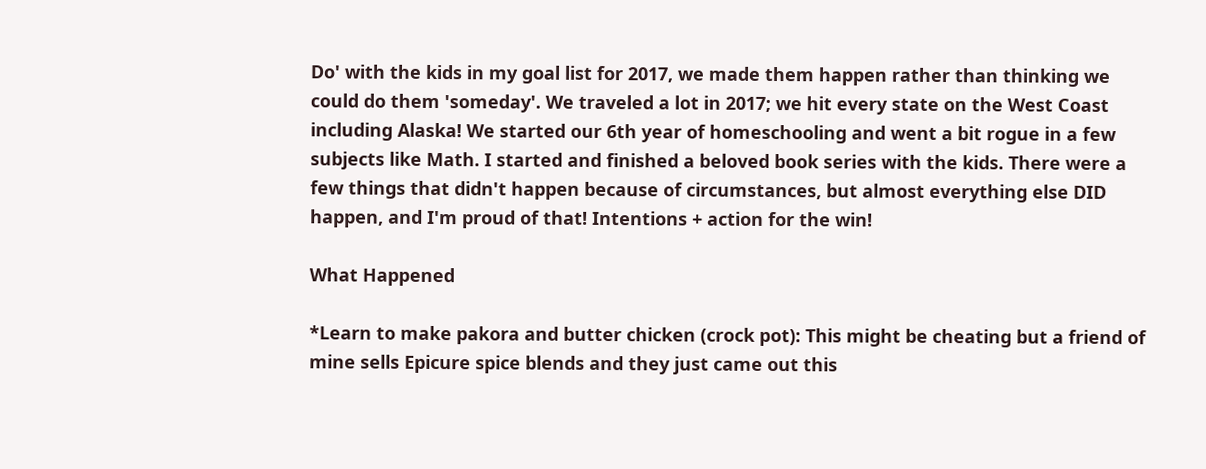Do' with the kids in my goal list for 2017, we made them happen rather than thinking we could do them 'someday'. We traveled a lot in 2017; we hit every state on the West Coast including Alaska! We started our 6th year of homeschooling and went a bit rogue in a few subjects like Math. I started and finished a beloved book series with the kids. There were a few things that didn't happen because of circumstances, but almost everything else DID happen, and I'm proud of that! Intentions + action for the win!

What Happened

*Learn to make pakora and butter chicken (crock pot): This might be cheating but a friend of mine sells Epicure spice blends and they just came out this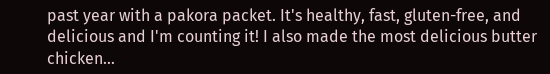past year with a pakora packet. It's healthy, fast, gluten-free, and delicious and I'm counting it! I also made the most delicious butter chicken…